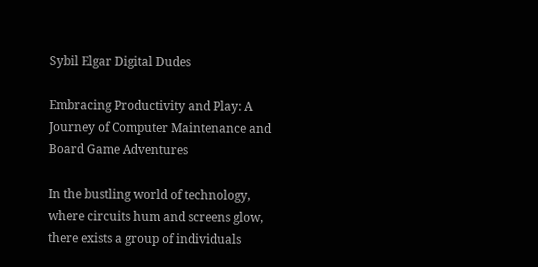Sybil Elgar Digital Dudes

Embracing Productivity and Play: A Journey of Computer Maintenance and Board Game Adventures

In the bustling world of technology, where circuits hum and screens glow, there exists a group of individuals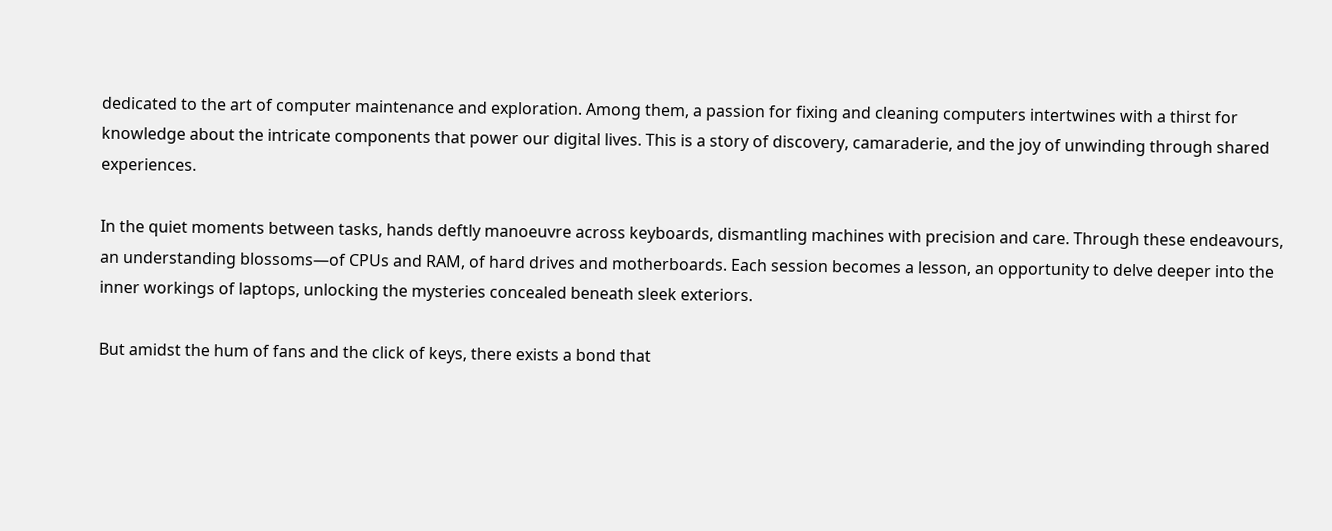dedicated to the art of computer maintenance and exploration. Among them, a passion for fixing and cleaning computers intertwines with a thirst for knowledge about the intricate components that power our digital lives. This is a story of discovery, camaraderie, and the joy of unwinding through shared experiences.

In the quiet moments between tasks, hands deftly manoeuvre across keyboards, dismantling machines with precision and care. Through these endeavours, an understanding blossoms—of CPUs and RAM, of hard drives and motherboards. Each session becomes a lesson, an opportunity to delve deeper into the inner workings of laptops, unlocking the mysteries concealed beneath sleek exteriors.

But amidst the hum of fans and the click of keys, there exists a bond that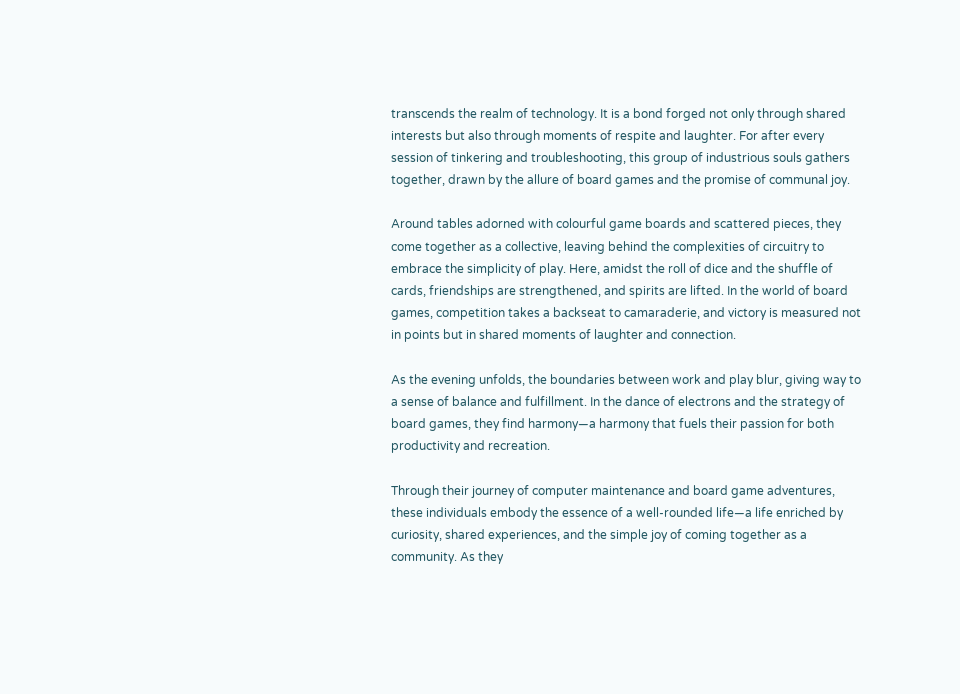transcends the realm of technology. It is a bond forged not only through shared interests but also through moments of respite and laughter. For after every session of tinkering and troubleshooting, this group of industrious souls gathers together, drawn by the allure of board games and the promise of communal joy.

Around tables adorned with colourful game boards and scattered pieces, they come together as a collective, leaving behind the complexities of circuitry to embrace the simplicity of play. Here, amidst the roll of dice and the shuffle of cards, friendships are strengthened, and spirits are lifted. In the world of board games, competition takes a backseat to camaraderie, and victory is measured not in points but in shared moments of laughter and connection.

As the evening unfolds, the boundaries between work and play blur, giving way to a sense of balance and fulfillment. In the dance of electrons and the strategy of board games, they find harmony—a harmony that fuels their passion for both productivity and recreation.

Through their journey of computer maintenance and board game adventures, these individuals embody the essence of a well-rounded life—a life enriched by curiosity, shared experiences, and the simple joy of coming together as a community. As they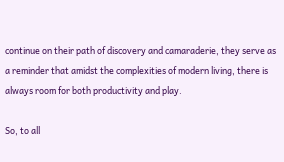continue on their path of discovery and camaraderie, they serve as a reminder that amidst the complexities of modern living, there is always room for both productivity and play.

So, to all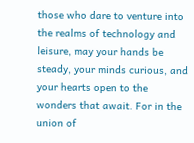those who dare to venture into the realms of technology and leisure, may your hands be steady, your minds curious, and your hearts open to the wonders that await. For in the union of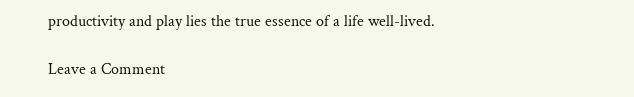productivity and play lies the true essence of a life well-lived.

Leave a Comment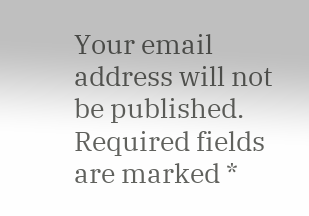Your email address will not be published. Required fields are marked *